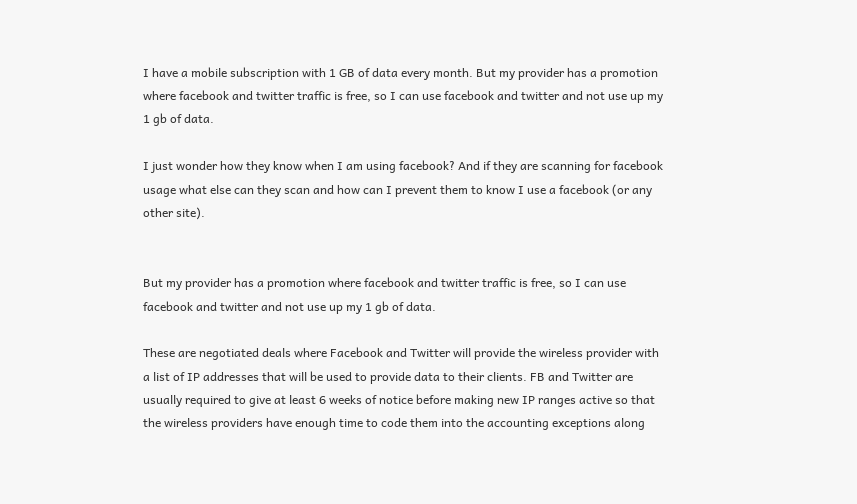I have a mobile subscription with 1 GB of data every month. But my provider has a promotion where facebook and twitter traffic is free, so I can use facebook and twitter and not use up my 1 gb of data.

I just wonder how they know when I am using facebook? And if they are scanning for facebook usage what else can they scan and how can I prevent them to know I use a facebook (or any other site).


But my provider has a promotion where facebook and twitter traffic is free, so I can use facebook and twitter and not use up my 1 gb of data.

These are negotiated deals where Facebook and Twitter will provide the wireless provider with a list of IP addresses that will be used to provide data to their clients. FB and Twitter are usually required to give at least 6 weeks of notice before making new IP ranges active so that the wireless providers have enough time to code them into the accounting exceptions along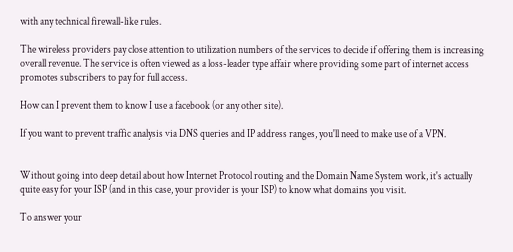with any technical firewall-like rules.

The wireless providers pay close attention to utilization numbers of the services to decide if offering them is increasing overall revenue. The service is often viewed as a loss-leader type affair where providing some part of internet access promotes subscribers to pay for full access.

How can I prevent them to know I use a facebook (or any other site).

If you want to prevent traffic analysis via DNS queries and IP address ranges, you'll need to make use of a VPN.


Without going into deep detail about how Internet Protocol routing and the Domain Name System work, it's actually quite easy for your ISP (and in this case, your provider is your ISP) to know what domains you visit.

To answer your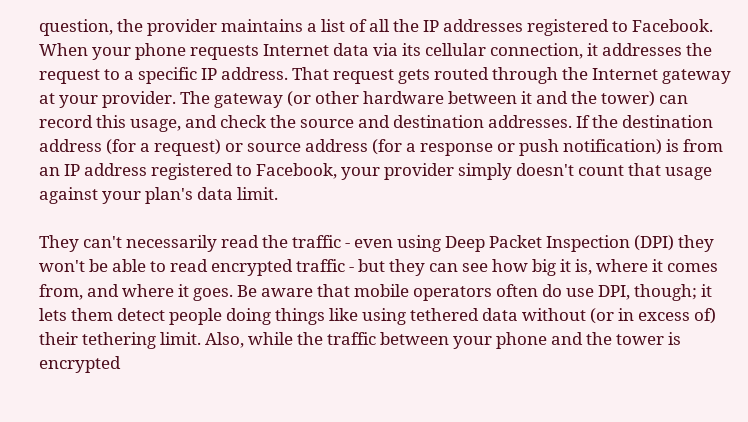question, the provider maintains a list of all the IP addresses registered to Facebook. When your phone requests Internet data via its cellular connection, it addresses the request to a specific IP address. That request gets routed through the Internet gateway at your provider. The gateway (or other hardware between it and the tower) can record this usage, and check the source and destination addresses. If the destination address (for a request) or source address (for a response or push notification) is from an IP address registered to Facebook, your provider simply doesn't count that usage against your plan's data limit.

They can't necessarily read the traffic - even using Deep Packet Inspection (DPI) they won't be able to read encrypted traffic - but they can see how big it is, where it comes from, and where it goes. Be aware that mobile operators often do use DPI, though; it lets them detect people doing things like using tethered data without (or in excess of) their tethering limit. Also, while the traffic between your phone and the tower is encrypted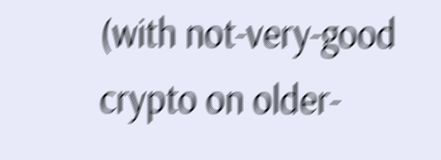(with not-very-good crypto on older-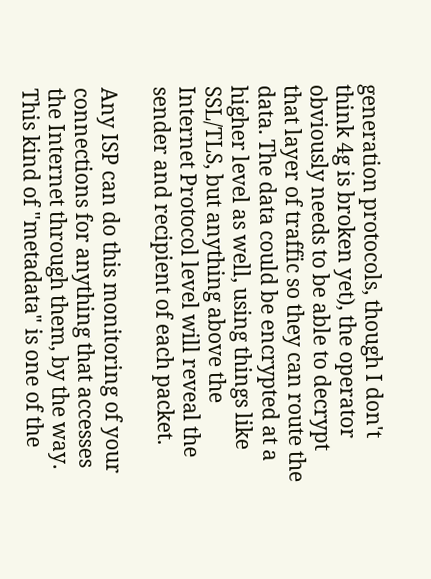generation protocols, though I don't think 4g is broken yet), the operator obviously needs to be able to decrypt that layer of traffic so they can route the data. The data could be encrypted at a higher level as well, using things like SSL/TLS, but anything above the Internet Protocol level will reveal the sender and recipient of each packet.

Any ISP can do this monitoring of your connections for anything that accesses the Internet through them, by the way. This kind of "metadata" is one of the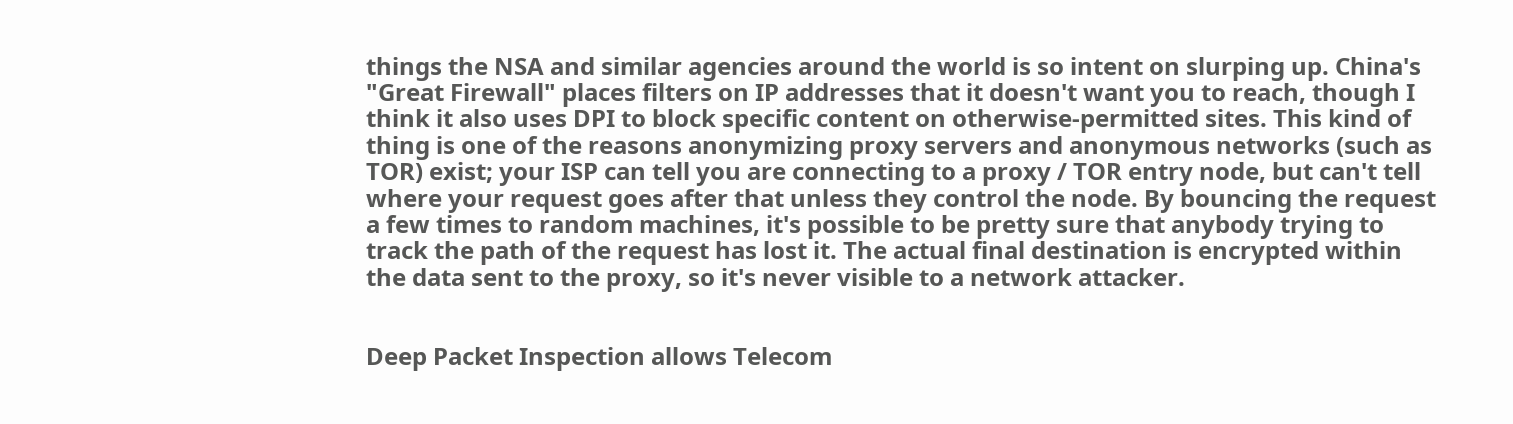things the NSA and similar agencies around the world is so intent on slurping up. China's "Great Firewall" places filters on IP addresses that it doesn't want you to reach, though I think it also uses DPI to block specific content on otherwise-permitted sites. This kind of thing is one of the reasons anonymizing proxy servers and anonymous networks (such as TOR) exist; your ISP can tell you are connecting to a proxy / TOR entry node, but can't tell where your request goes after that unless they control the node. By bouncing the request a few times to random machines, it's possible to be pretty sure that anybody trying to track the path of the request has lost it. The actual final destination is encrypted within the data sent to the proxy, so it's never visible to a network attacker.


Deep Packet Inspection allows Telecom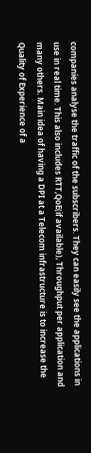companies analyse the traffic of the subscribers. They can easily see the applications in use in real time. This also includes RTT,QoE(if available), Throughput per application and many others. Main idea of having a DPI at a Telecom infrastructure is to increase the Quality of Experience of a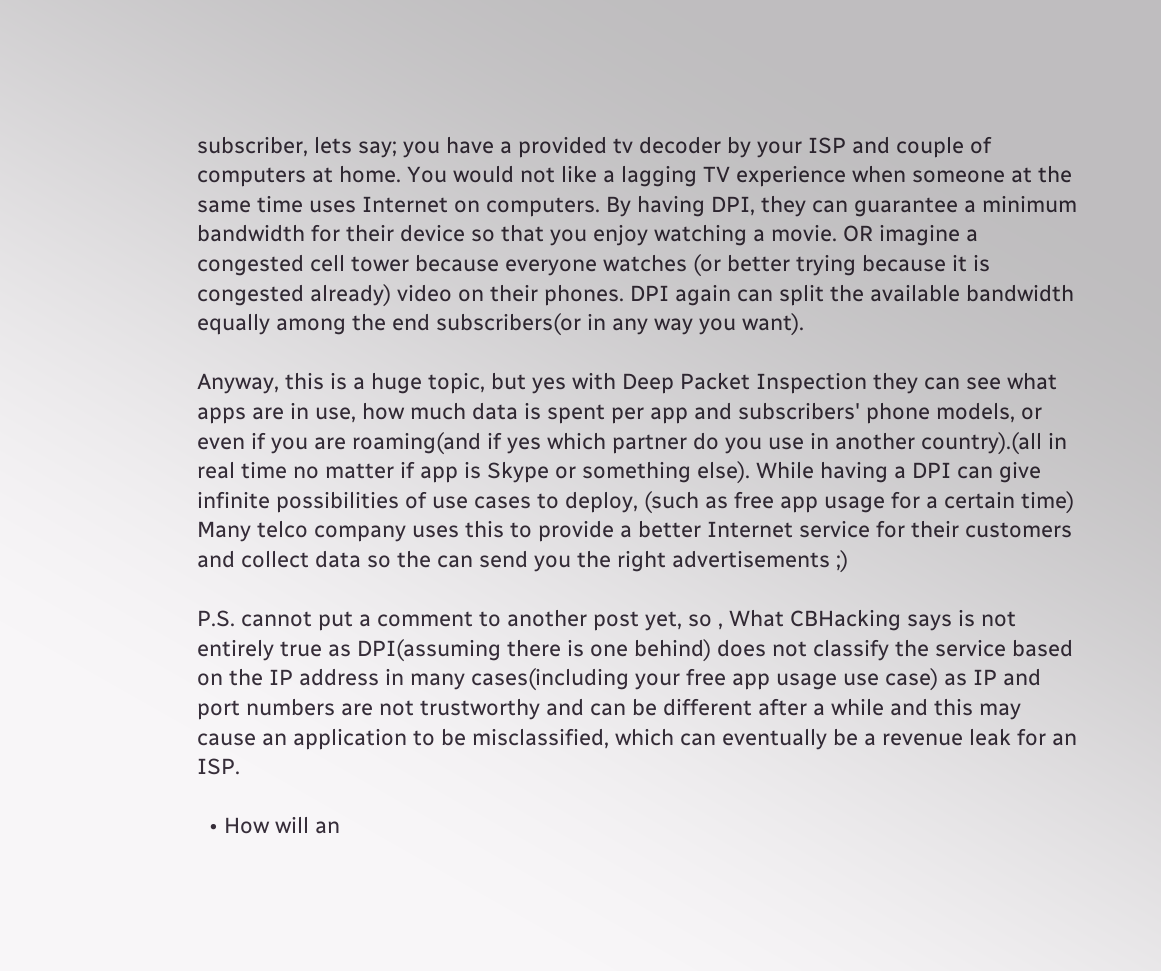subscriber, lets say; you have a provided tv decoder by your ISP and couple of computers at home. You would not like a lagging TV experience when someone at the same time uses Internet on computers. By having DPI, they can guarantee a minimum bandwidth for their device so that you enjoy watching a movie. OR imagine a congested cell tower because everyone watches (or better trying because it is congested already) video on their phones. DPI again can split the available bandwidth equally among the end subscribers(or in any way you want).

Anyway, this is a huge topic, but yes with Deep Packet Inspection they can see what apps are in use, how much data is spent per app and subscribers' phone models, or even if you are roaming(and if yes which partner do you use in another country).(all in real time no matter if app is Skype or something else). While having a DPI can give infinite possibilities of use cases to deploy, (such as free app usage for a certain time) Many telco company uses this to provide a better Internet service for their customers and collect data so the can send you the right advertisements ;)

P.S. cannot put a comment to another post yet, so , What CBHacking says is not entirely true as DPI(assuming there is one behind) does not classify the service based on the IP address in many cases(including your free app usage use case) as IP and port numbers are not trustworthy and can be different after a while and this may cause an application to be misclassified, which can eventually be a revenue leak for an ISP.

  • How will an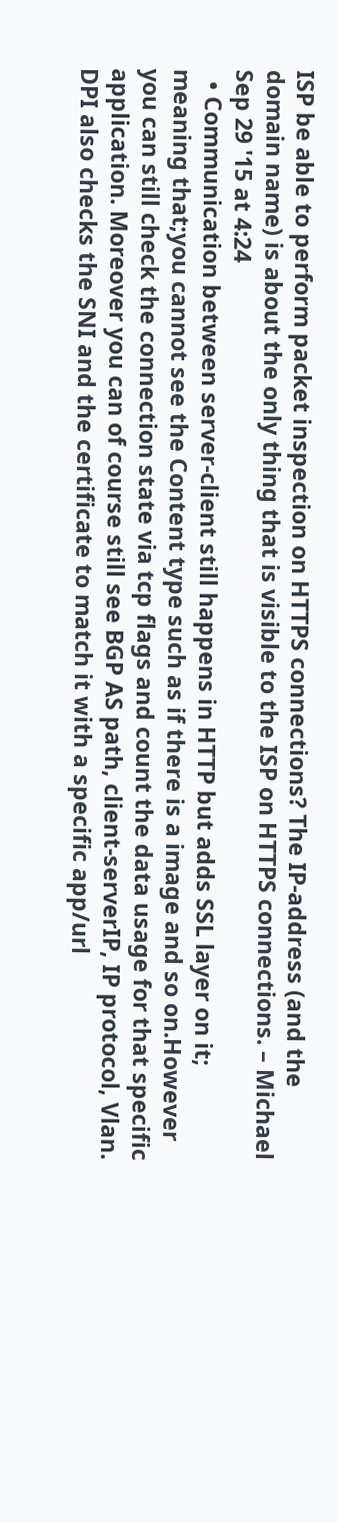ISP be able to perform packet inspection on HTTPS connections? The IP-address (and the domain name) is about the only thing that is visible to the ISP on HTTPS connections. – Michael Sep 29 '15 at 4:24
  • Communication between server-client still happens in HTTP but adds SSL layer on it; meaning that;you cannot see the Content type such as if there is a image and so on.However you can still check the connection state via tcp flags and count the data usage for that specific application. Moreover you can of course still see BGP AS path, client-serverIP, IP protocol, Vlan. DPI also checks the SNI and the certificate to match it with a specific app/url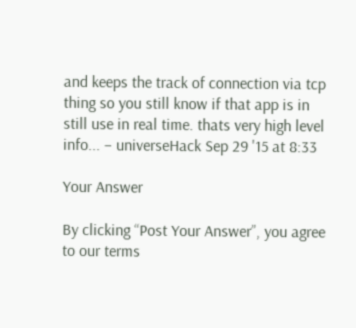and keeps the track of connection via tcp thing so you still know if that app is in still use in real time. thats very high level info... – universeHack Sep 29 '15 at 8:33

Your Answer

By clicking “Post Your Answer”, you agree to our terms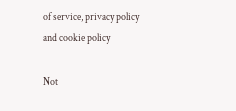of service, privacy policy and cookie policy

Not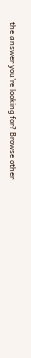the answer you're looking for? Browse other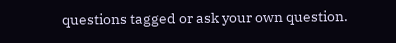questions tagged or ask your own question.